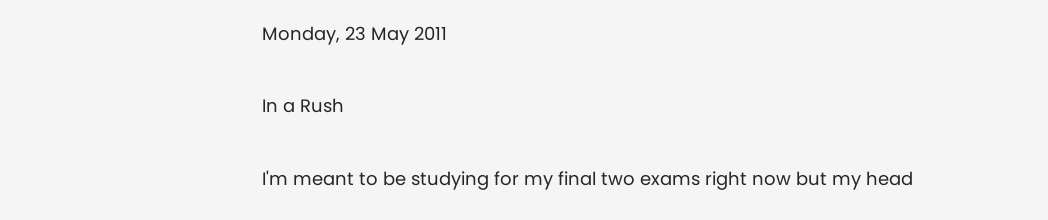Monday, 23 May 2011

In a Rush

I'm meant to be studying for my final two exams right now but my head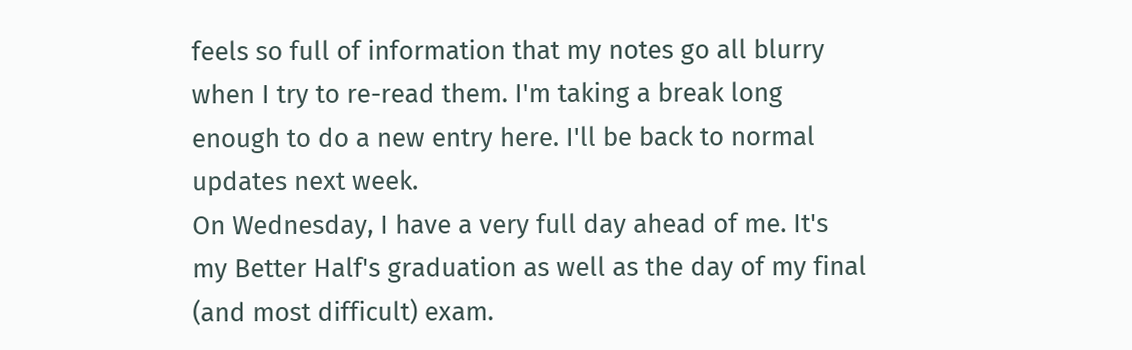feels so full of information that my notes go all blurry when I try to re-read them. I'm taking a break long enough to do a new entry here. I'll be back to normal updates next week.
On Wednesday, I have a very full day ahead of me. It's my Better Half's graduation as well as the day of my final (and most difficult) exam.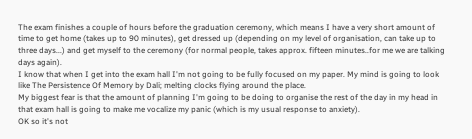The exam finishes a couple of hours before the graduation ceremony, which means I have a very short amount of time to get home (takes up to 90 minutes), get dressed up (depending on my level of organisation, can take up to three days...) and get myself to the ceremony (for normal people, takes approx. fifteen minutes..for me we are talking days again).
I know that when I get into the exam hall I'm not going to be fully focused on my paper. My mind is going to look like The Persistence Of Memory by Dali; melting clocks flying around the place.
My biggest fear is that the amount of planning I'm going to be doing to organise the rest of the day in my head in that exam hall is going to make me vocalize my panic (which is my usual response to anxiety).
OK so it's not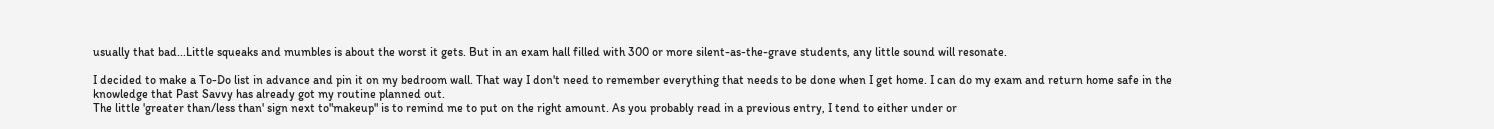usually that bad...Little squeaks and mumbles is about the worst it gets. But in an exam hall filled with 300 or more silent-as-the-grave students, any little sound will resonate.

I decided to make a To-Do list in advance and pin it on my bedroom wall. That way I don't need to remember everything that needs to be done when I get home. I can do my exam and return home safe in the knowledge that Past Savvy has already got my routine planned out.
The little 'greater than/less than' sign next to"makeup" is to remind me to put on the right amount. As you probably read in a previous entry, I tend to either under or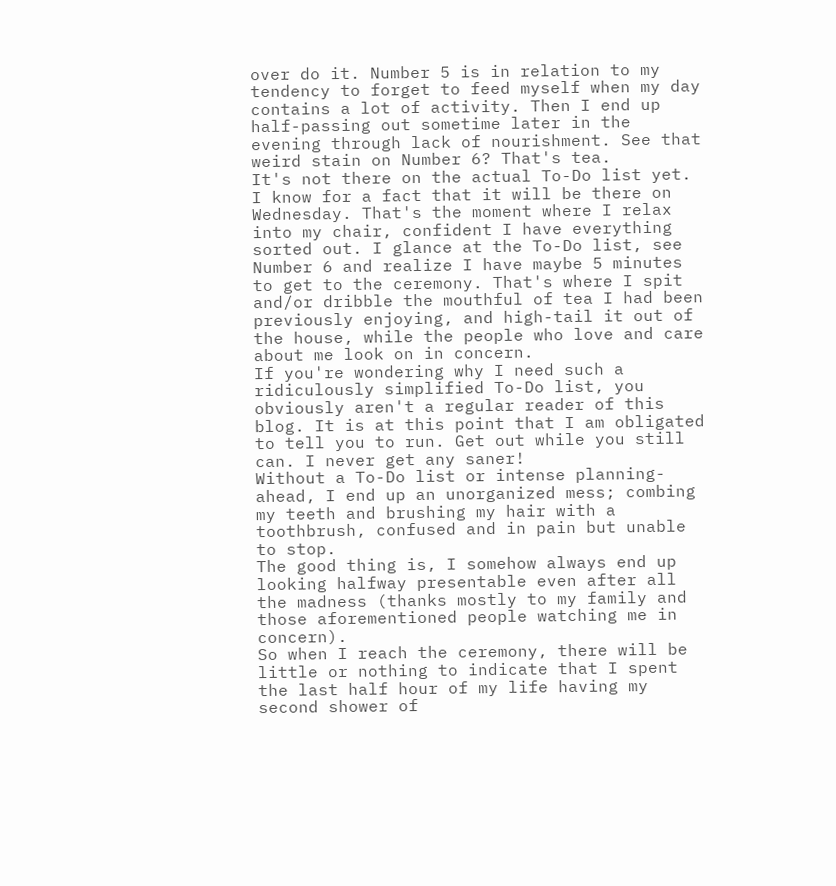over do it. Number 5 is in relation to my tendency to forget to feed myself when my day contains a lot of activity. Then I end up half-passing out sometime later in the evening through lack of nourishment. See that weird stain on Number 6? That's tea.
It's not there on the actual To-Do list yet. I know for a fact that it will be there on Wednesday. That's the moment where I relax into my chair, confident I have everything sorted out. I glance at the To-Do list, see Number 6 and realize I have maybe 5 minutes to get to the ceremony. That's where I spit and/or dribble the mouthful of tea I had been previously enjoying, and high-tail it out of the house, while the people who love and care about me look on in concern.
If you're wondering why I need such a ridiculously simplified To-Do list, you obviously aren't a regular reader of this blog. It is at this point that I am obligated to tell you to run. Get out while you still can. I never get any saner!
Without a To-Do list or intense planning-ahead, I end up an unorganized mess; combing my teeth and brushing my hair with a toothbrush, confused and in pain but unable to stop.
The good thing is, I somehow always end up looking halfway presentable even after all the madness (thanks mostly to my family and those aforementioned people watching me in concern).
So when I reach the ceremony, there will be little or nothing to indicate that I spent the last half hour of my life having my second shower of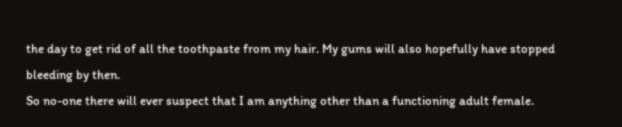the day to get rid of all the toothpaste from my hair. My gums will also hopefully have stopped bleeding by then.
So no-one there will ever suspect that I am anything other than a functioning adult female.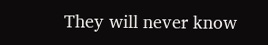They will never know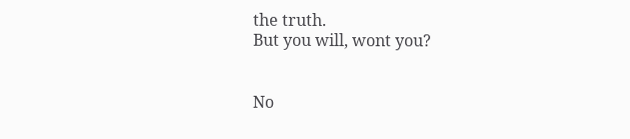the truth.
But you will, wont you?


No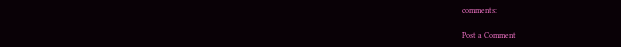comments:

Post a Comment